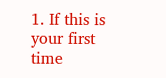1. If this is your first time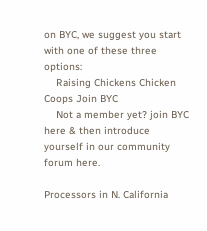on BYC, we suggest you start with one of these three options:
    Raising Chickens Chicken Coops Join BYC
    Not a member yet? join BYC here & then introduce yourself in our community forum here.

Processors in N. California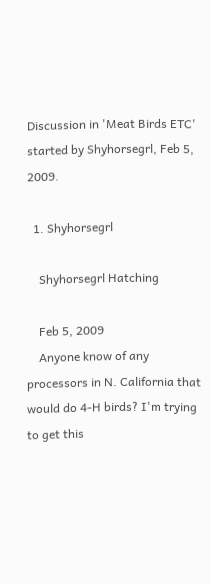Discussion in 'Meat Birds ETC' started by Shyhorsegrl, Feb 5, 2009.

  1. Shyhorsegrl

    Shyhorsegrl Hatching

    Feb 5, 2009
    Anyone know of any processors in N. California that would do 4-H birds? I'm trying to get this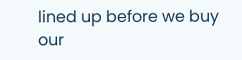lined up before we buy our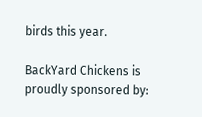birds this year.

BackYard Chickens is proudly sponsored by: